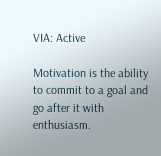VIA: Active

Motivation is the ability to commit to a goal and go after it with enthusiasm.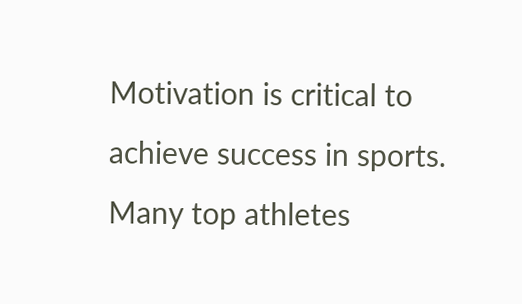Motivation is critical to achieve success in sports. Many top athletes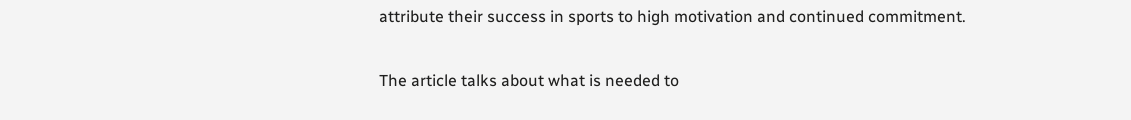attribute their success in sports to high motivation and continued commitment.

The article talks about what is needed to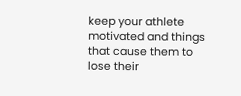keep your athlete motivated and things that cause them to lose their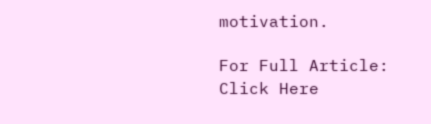motivation.

For Full Article: Click Here